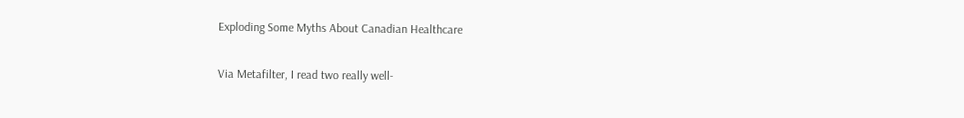Exploding Some Myths About Canadian Healthcare

Via Metafilter, I read two really well-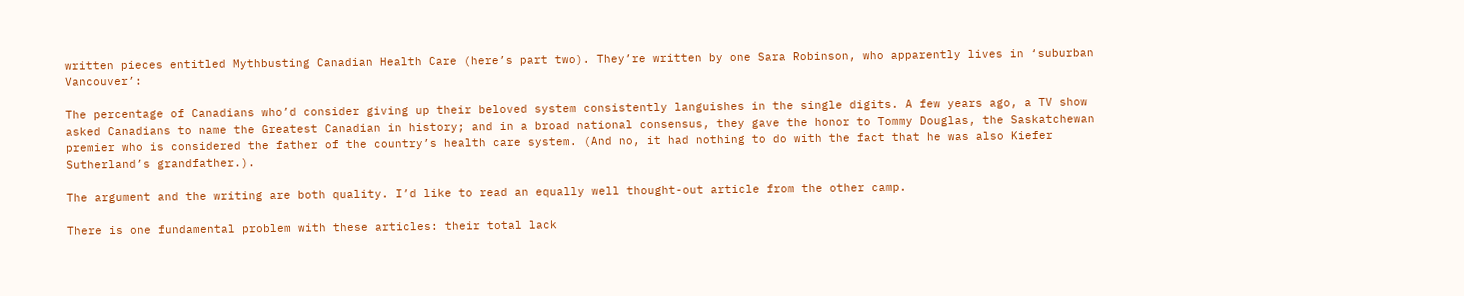written pieces entitled Mythbusting Canadian Health Care (here’s part two). They’re written by one Sara Robinson, who apparently lives in ‘suburban Vancouver’:

The percentage of Canadians who’d consider giving up their beloved system consistently languishes in the single digits. A few years ago, a TV show asked Canadians to name the Greatest Canadian in history; and in a broad national consensus, they gave the honor to Tommy Douglas, the Saskatchewan premier who is considered the father of the country’s health care system. (And no, it had nothing to do with the fact that he was also Kiefer Sutherland’s grandfather.).

The argument and the writing are both quality. I’d like to read an equally well thought-out article from the other camp.

There is one fundamental problem with these articles: their total lack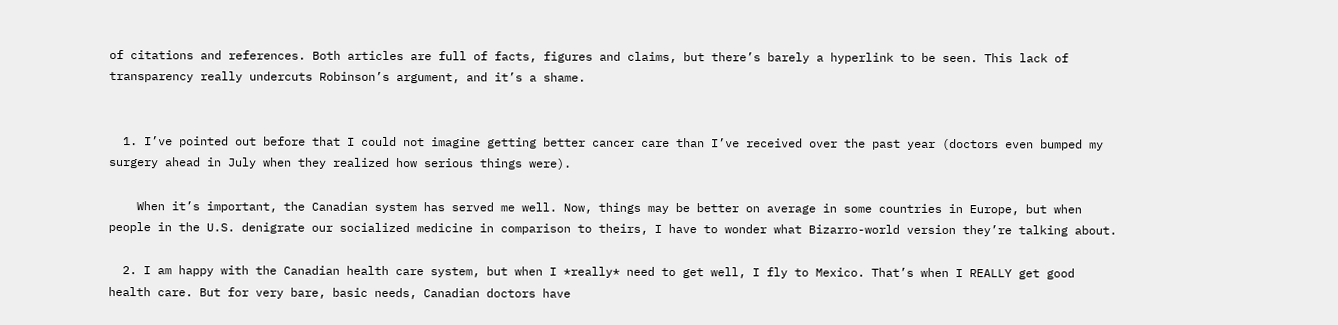of citations and references. Both articles are full of facts, figures and claims, but there’s barely a hyperlink to be seen. This lack of transparency really undercuts Robinson’s argument, and it’s a shame.


  1. I’ve pointed out before that I could not imagine getting better cancer care than I’ve received over the past year (doctors even bumped my surgery ahead in July when they realized how serious things were).

    When it’s important, the Canadian system has served me well. Now, things may be better on average in some countries in Europe, but when people in the U.S. denigrate our socialized medicine in comparison to theirs, I have to wonder what Bizarro-world version they’re talking about.

  2. I am happy with the Canadian health care system, but when I *really* need to get well, I fly to Mexico. That’s when I REALLY get good health care. But for very bare, basic needs, Canadian doctors have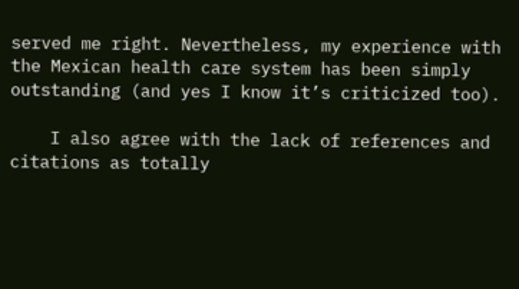served me right. Nevertheless, my experience with the Mexican health care system has been simply outstanding (and yes I know it’s criticized too).

    I also agree with the lack of references and citations as totally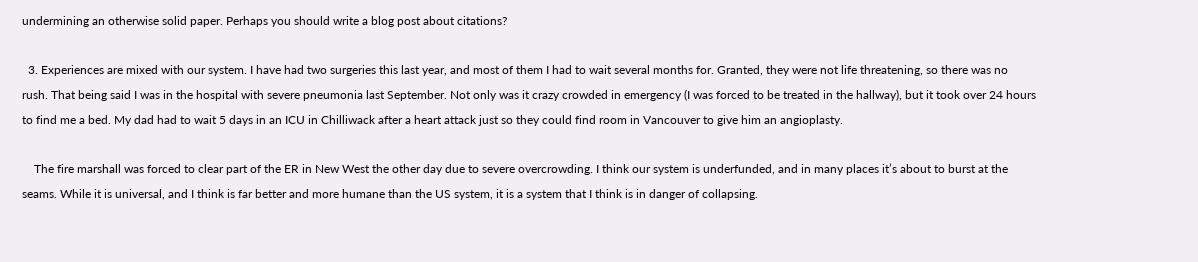undermining an otherwise solid paper. Perhaps you should write a blog post about citations?

  3. Experiences are mixed with our system. I have had two surgeries this last year, and most of them I had to wait several months for. Granted, they were not life threatening, so there was no rush. That being said I was in the hospital with severe pneumonia last September. Not only was it crazy crowded in emergency (I was forced to be treated in the hallway), but it took over 24 hours to find me a bed. My dad had to wait 5 days in an ICU in Chilliwack after a heart attack just so they could find room in Vancouver to give him an angioplasty.

    The fire marshall was forced to clear part of the ER in New West the other day due to severe overcrowding. I think our system is underfunded, and in many places it’s about to burst at the seams. While it is universal, and I think is far better and more humane than the US system, it is a system that I think is in danger of collapsing.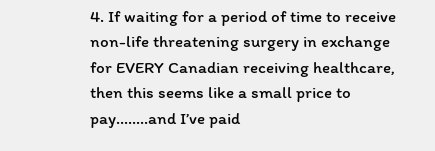4. If waiting for a period of time to receive non-life threatening surgery in exchange for EVERY Canadian receiving healthcare, then this seems like a small price to pay……..and I’ve paid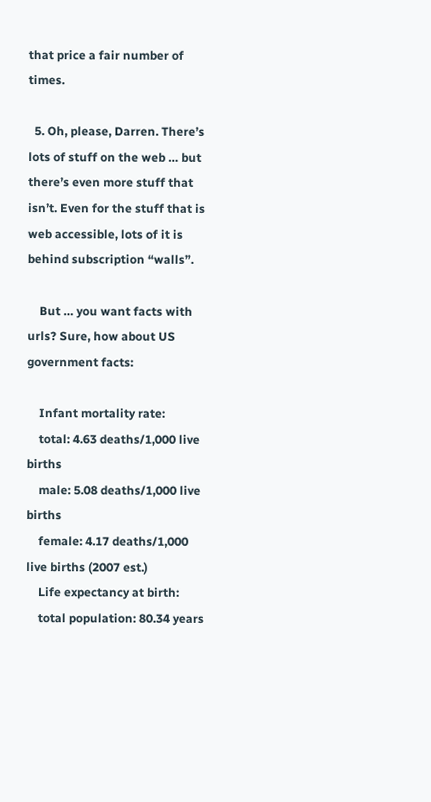that price a fair number of times.

  5. Oh, please, Darren. There’s lots of stuff on the web … but there’s even more stuff that isn’t. Even for the stuff that is web accessible, lots of it is behind subscription “walls”.

    But … you want facts with urls? Sure, how about US government facts:

    Infant mortality rate:
    total: 4.63 deaths/1,000 live births
    male: 5.08 deaths/1,000 live births
    female: 4.17 deaths/1,000 live births (2007 est.)
    Life expectancy at birth:
    total population: 80.34 years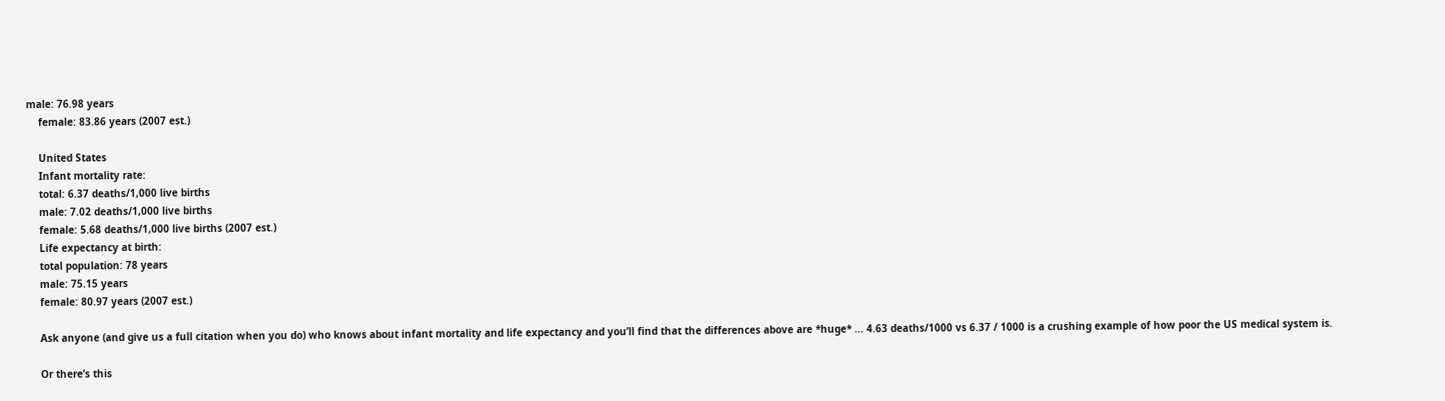male: 76.98 years
    female: 83.86 years (2007 est.)

    United States
    Infant mortality rate:
    total: 6.37 deaths/1,000 live births
    male: 7.02 deaths/1,000 live births
    female: 5.68 deaths/1,000 live births (2007 est.)
    Life expectancy at birth:
    total population: 78 years
    male: 75.15 years
    female: 80.97 years (2007 est.)

    Ask anyone (and give us a full citation when you do) who knows about infant mortality and life expectancy and you’ll find that the differences above are *huge* … 4.63 deaths/1000 vs 6.37 / 1000 is a crushing example of how poor the US medical system is.

    Or there’s this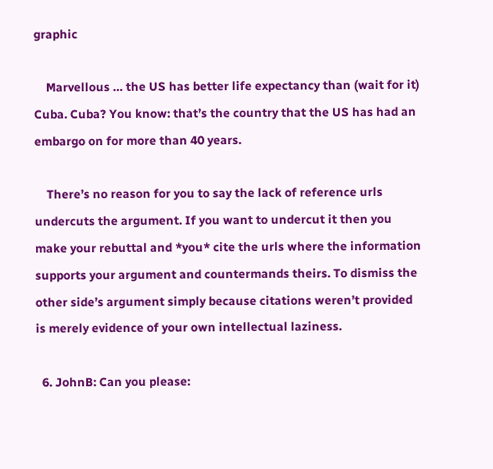graphic

    Marvellous … the US has better life expectancy than (wait for it) Cuba. Cuba? You know: that’s the country that the US has had an embargo on for more than 40 years.

    There’s no reason for you to say the lack of reference urls undercuts the argument. If you want to undercut it then you make your rebuttal and *you* cite the urls where the information supports your argument and countermands theirs. To dismiss the other side’s argument simply because citations weren’t provided is merely evidence of your own intellectual laziness.

  6. JohnB: Can you please: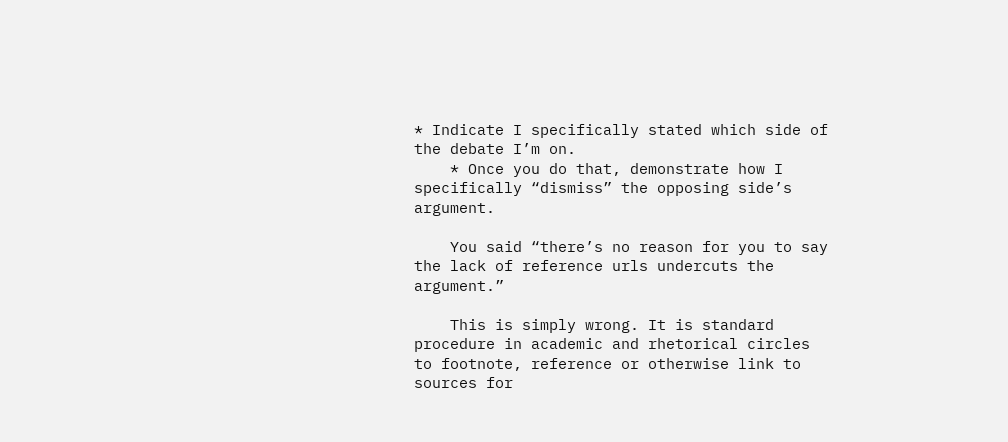* Indicate I specifically stated which side of the debate I’m on.
    * Once you do that, demonstrate how I specifically “dismiss” the opposing side’s argument.

    You said “there’s no reason for you to say the lack of reference urls undercuts the argument.”

    This is simply wrong. It is standard procedure in academic and rhetorical circles to footnote, reference or otherwise link to sources for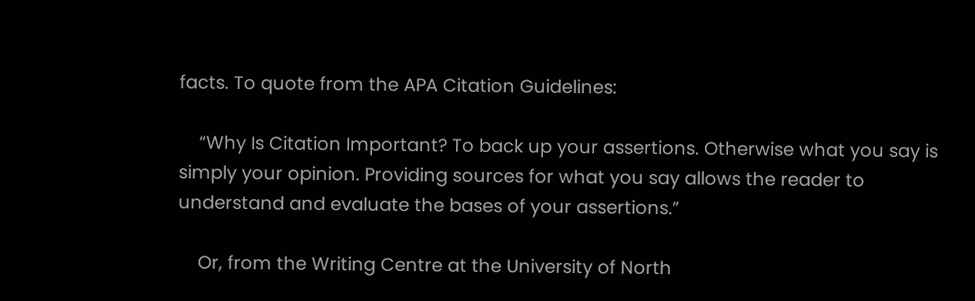facts. To quote from the APA Citation Guidelines:

    “Why Is Citation Important? To back up your assertions. Otherwise what you say is simply your opinion. Providing sources for what you say allows the reader to understand and evaluate the bases of your assertions.”

    Or, from the Writing Centre at the University of North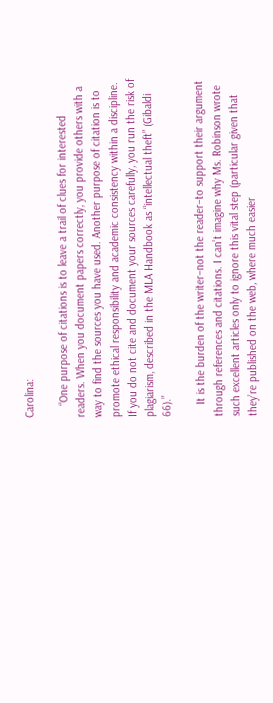Carolina:

    “One purpose of citations is to leave a trail of clues for interested readers. When you document papers correctly, you provide others with a way to find the sources you have used. Another purpose of citation is to promote ethical responsibility and academic consistency within a discipline. If you do not cite and document your sources carefully, you run the risk of plagiarism, described in the MLA Handbook as “intellectual theft” (Gibaldi 66).”

    It is the burden of the writer–not the reader–to support their argument through references and citations. I can’t imagine why Ms. Robinson wrote such excellent articles only to ignore this vital step (particular given that they’re published on the web, where much easier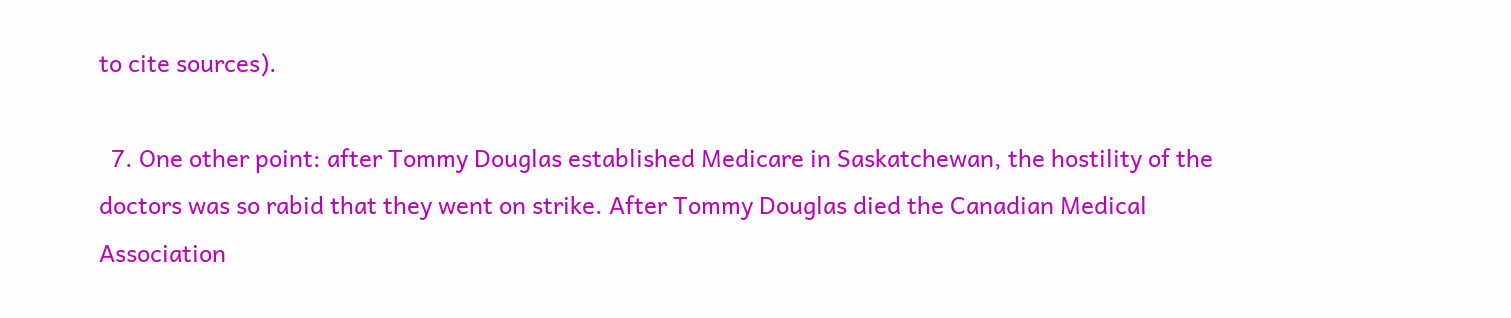to cite sources).

  7. One other point: after Tommy Douglas established Medicare in Saskatchewan, the hostility of the doctors was so rabid that they went on strike. After Tommy Douglas died the Canadian Medical Association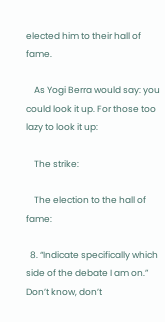elected him to their hall of fame.

    As Yogi Berra would say: you could look it up. For those too lazy to look it up:

    The strike:

    The election to the hall of fame:

  8. “Indicate specifically which side of the debate I am on.” Don’t know, don’t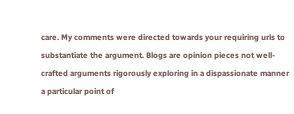care. My comments were directed towards your requiring urls to substantiate the argument. Blogs are opinion pieces not well-crafted arguments rigorously exploring in a dispassionate manner a particular point of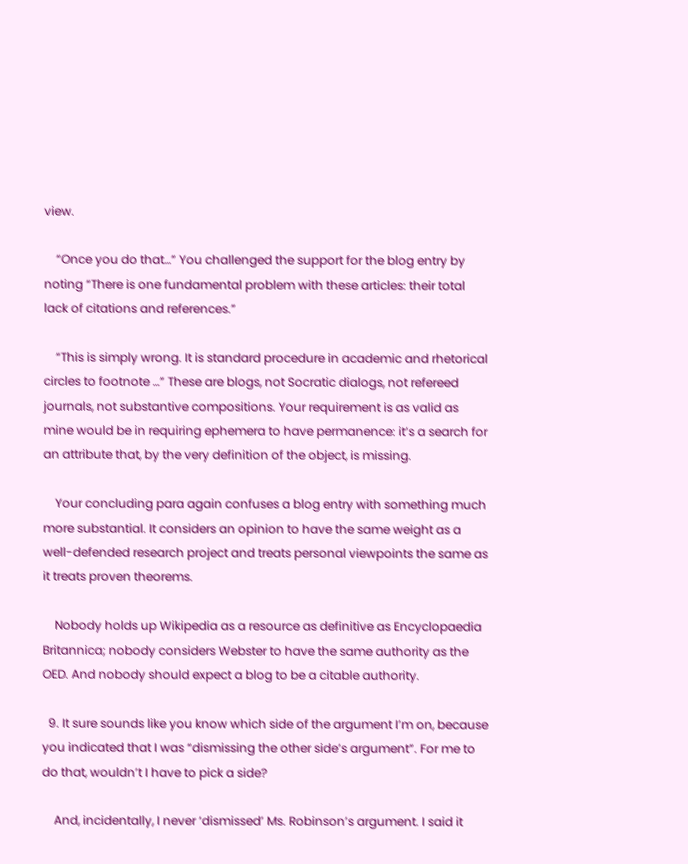view.

    “Once you do that…” You challenged the support for the blog entry by noting “There is one fundamental problem with these articles: their total lack of citations and references.”

    “This is simply wrong. It is standard procedure in academic and rhetorical circles to footnote …” These are blogs, not Socratic dialogs, not refereed journals, not substantive compositions. Your requirement is as valid as mine would be in requiring ephemera to have permanence: it’s a search for an attribute that, by the very definition of the object, is missing.

    Your concluding para again confuses a blog entry with something much more substantial. It considers an opinion to have the same weight as a well-defended research project and treats personal viewpoints the same as it treats proven theorems.

    Nobody holds up Wikipedia as a resource as definitive as Encyclopaedia Britannica; nobody considers Webster to have the same authority as the OED. And nobody should expect a blog to be a citable authority.

  9. It sure sounds like you know which side of the argument I’m on, because you indicated that I was “dismissing the other side’s argument”. For me to do that, wouldn’t I have to pick a side?

    And, incidentally, I never ‘dismissed’ Ms. Robinson’s argument. I said it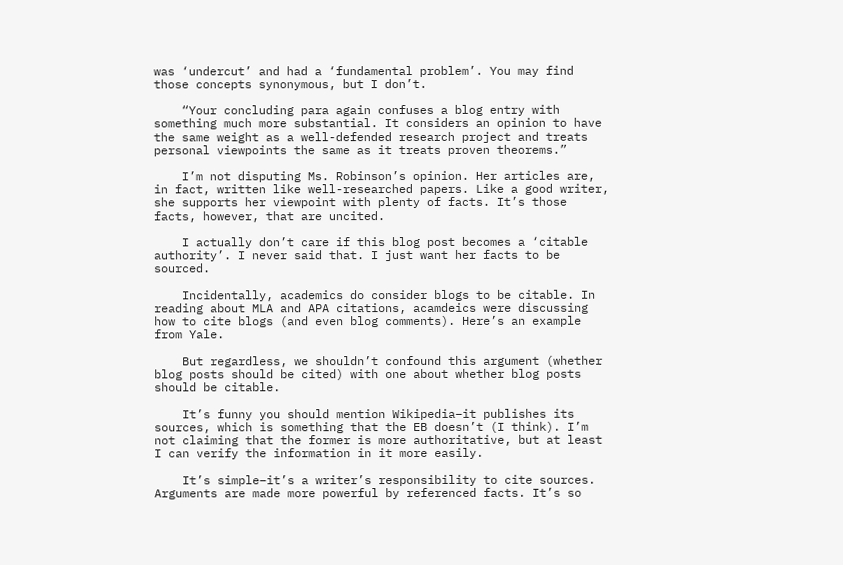was ‘undercut’ and had a ‘fundamental problem’. You may find those concepts synonymous, but I don’t.

    “Your concluding para again confuses a blog entry with something much more substantial. It considers an opinion to have the same weight as a well-defended research project and treats personal viewpoints the same as it treats proven theorems.”

    I’m not disputing Ms. Robinson’s opinion. Her articles are, in fact, written like well-researched papers. Like a good writer, she supports her viewpoint with plenty of facts. It’s those facts, however, that are uncited.

    I actually don’t care if this blog post becomes a ‘citable authority’. I never said that. I just want her facts to be sourced.

    Incidentally, academics do consider blogs to be citable. In reading about MLA and APA citations, acamdeics were discussing how to cite blogs (and even blog comments). Here’s an example from Yale.

    But regardless, we shouldn’t confound this argument (whether blog posts should be cited) with one about whether blog posts should be citable.

    It’s funny you should mention Wikipedia–it publishes its sources, which is something that the EB doesn’t (I think). I’m not claiming that the former is more authoritative, but at least I can verify the information in it more easily.

    It’s simple–it’s a writer’s responsibility to cite sources. Arguments are made more powerful by referenced facts. It’s so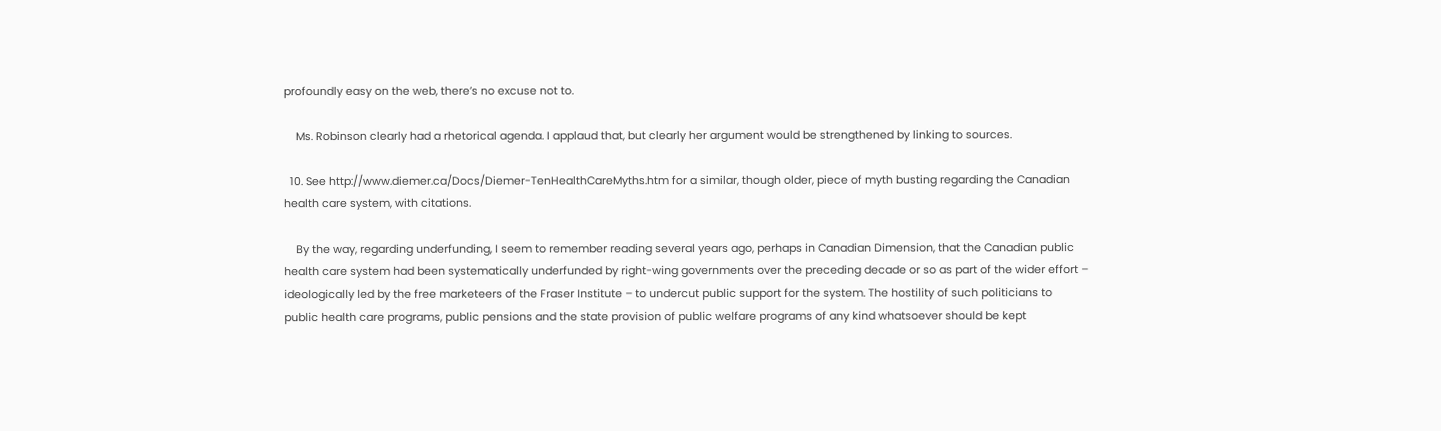profoundly easy on the web, there’s no excuse not to.

    Ms. Robinson clearly had a rhetorical agenda. I applaud that, but clearly her argument would be strengthened by linking to sources.

  10. See http://www.diemer.ca/Docs/Diemer-TenHealthCareMyths.htm for a similar, though older, piece of myth busting regarding the Canadian health care system, with citations.

    By the way, regarding underfunding, I seem to remember reading several years ago, perhaps in Canadian Dimension, that the Canadian public health care system had been systematically underfunded by right-wing governments over the preceding decade or so as part of the wider effort – ideologically led by the free marketeers of the Fraser Institute – to undercut public support for the system. The hostility of such politicians to public health care programs, public pensions and the state provision of public welfare programs of any kind whatsoever should be kept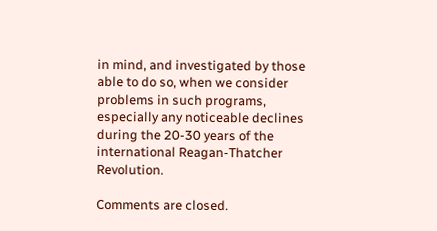in mind, and investigated by those able to do so, when we consider problems in such programs, especially any noticeable declines during the 20-30 years of the international Reagan-Thatcher Revolution.

Comments are closed.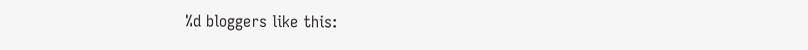%d bloggers like this: